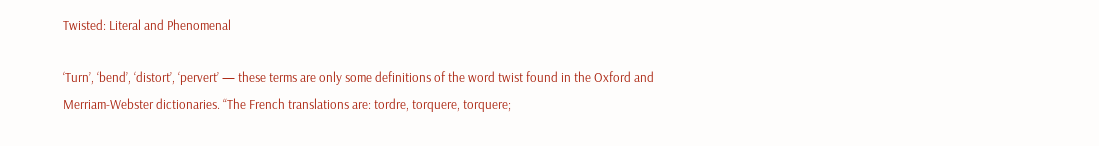Twisted: Literal and Phenomenal

‘Turn’, ‘bend’, ‘distort’, ‘pervert’ — these terms are only some definitions of the word twist found in the Oxford and Merriam-Webster dictionaries. “The French translations are: tordre, torquere, torquere;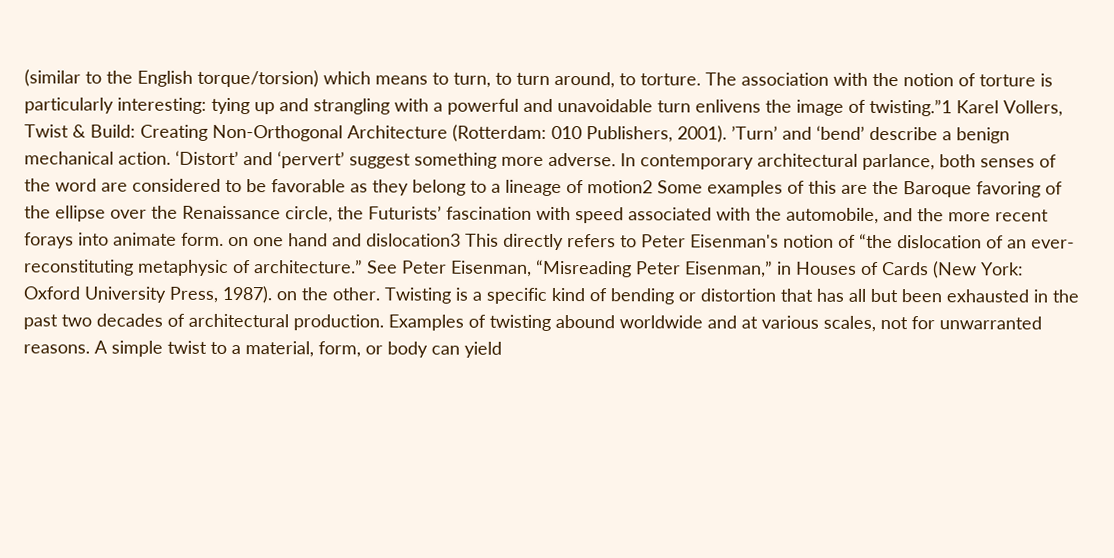(similar to the English torque/torsion) which means to turn, to turn around, to torture. The association with the notion of torture is particularly interesting: tying up and strangling with a powerful and unavoidable turn enlivens the image of twisting.”1 Karel Vollers, Twist & Build: Creating Non-Orthogonal Architecture (Rotterdam: 010 Publishers, 2001). ’Turn’ and ‘bend’ describe a benign mechanical action. ‘Distort’ and ‘pervert’ suggest something more adverse. In contemporary architectural parlance, both senses of the word are considered to be favorable as they belong to a lineage of motion2 Some examples of this are the Baroque favoring of the ellipse over the Renaissance circle, the Futurists’ fascination with speed associated with the automobile, and the more recent forays into animate form. on one hand and dislocation3 This directly refers to Peter Eisenman's notion of “the dislocation of an ever-reconstituting metaphysic of architecture.” See Peter Eisenman, “Misreading Peter Eisenman,” in Houses of Cards (New York: Oxford University Press, 1987). on the other. Twisting is a specific kind of bending or distortion that has all but been exhausted in the past two decades of architectural production. Examples of twisting abound worldwide and at various scales, not for unwarranted reasons. A simple twist to a material, form, or body can yield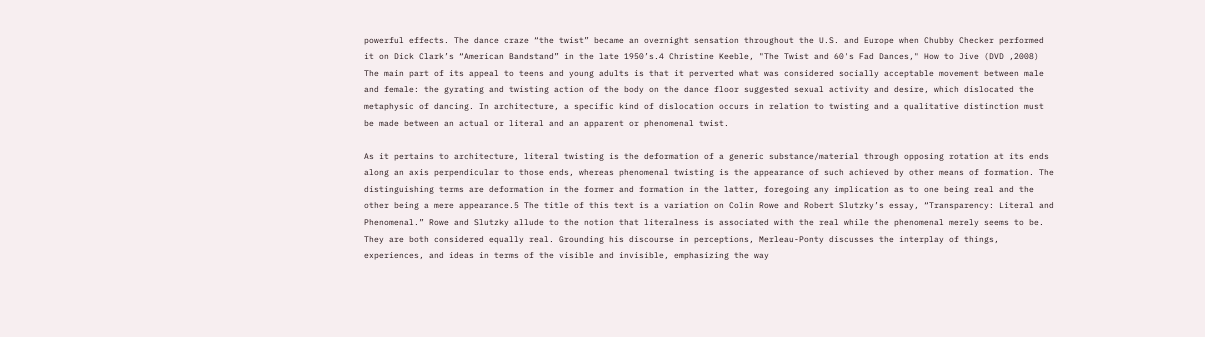powerful effects. The dance craze “the twist” became an overnight sensation throughout the U.S. and Europe when Chubby Checker performed it on Dick Clark’s “American Bandstand” in the late 1950’s.4 Christine Keeble, "The Twist and 60's Fad Dances," How to Jive (DVD ,2008) The main part of its appeal to teens and young adults is that it perverted what was considered socially acceptable movement between male and female: the gyrating and twisting action of the body on the dance floor suggested sexual activity and desire, which dislocated the metaphysic of dancing. In architecture, a specific kind of dislocation occurs in relation to twisting and a qualitative distinction must be made between an actual or literal and an apparent or phenomenal twist.

As it pertains to architecture, literal twisting is the deformation of a generic substance/material through opposing rotation at its ends along an axis perpendicular to those ends, whereas phenomenal twisting is the appearance of such achieved by other means of formation. The distinguishing terms are deformation in the former and formation in the latter, foregoing any implication as to one being real and the other being a mere appearance.5 The title of this text is a variation on Colin Rowe and Robert Slutzky’s essay, “Transparency: Literal and Phenomenal.” Rowe and Slutzky allude to the notion that literalness is associated with the real while the phenomenal merely seems to be. They are both considered equally real. Grounding his discourse in perceptions, Merleau-Ponty discusses the interplay of things, experiences, and ideas in terms of the visible and invisible, emphasizing the way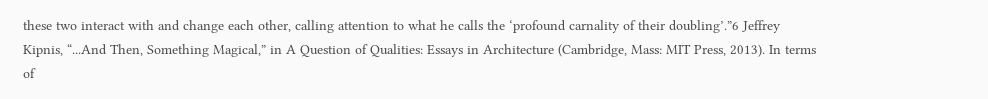these two interact with and change each other, calling attention to what he calls the ‘profound carnality of their doubling’.”6 Jeffrey Kipnis, “...And Then, Something Magical,” in A Question of Qualities: Essays in Architecture (Cambridge, Mass: MIT Press, 2013). In terms of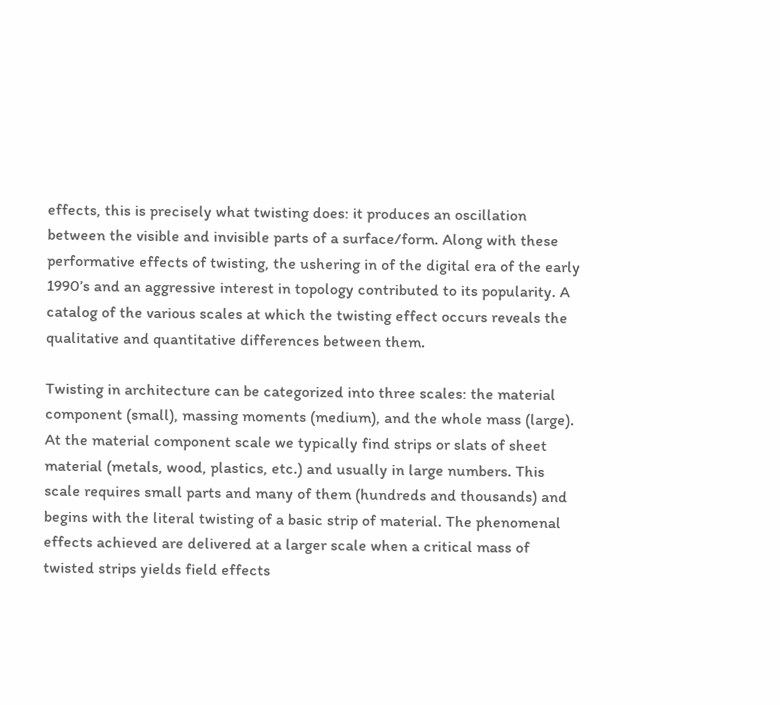effects, this is precisely what twisting does: it produces an oscillation between the visible and invisible parts of a surface/form. Along with these performative effects of twisting, the ushering in of the digital era of the early 1990’s and an aggressive interest in topology contributed to its popularity. A catalog of the various scales at which the twisting effect occurs reveals the qualitative and quantitative differences between them.

Twisting in architecture can be categorized into three scales: the material component (small), massing moments (medium), and the whole mass (large). At the material component scale we typically find strips or slats of sheet material (metals, wood, plastics, etc.) and usually in large numbers. This scale requires small parts and many of them (hundreds and thousands) and begins with the literal twisting of a basic strip of material. The phenomenal effects achieved are delivered at a larger scale when a critical mass of twisted strips yields field effects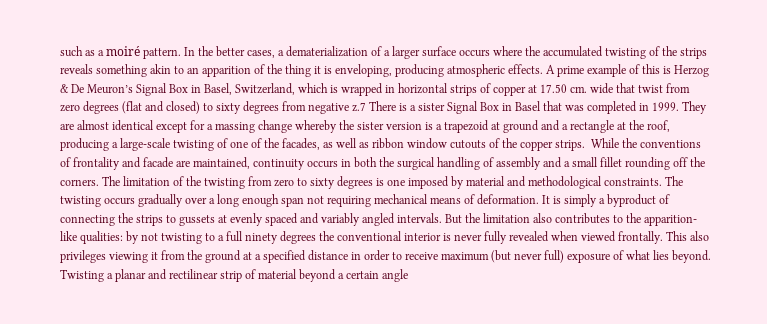such as a moiré pattern. In the better cases, a dematerialization of a larger surface occurs where the accumulated twisting of the strips reveals something akin to an apparition of the thing it is enveloping, producing atmospheric effects. A prime example of this is Herzog & De Meuron’s Signal Box in Basel, Switzerland, which is wrapped in horizontal strips of copper at 17.50 cm. wide that twist from zero degrees (flat and closed) to sixty degrees from negative z.7 There is a sister Signal Box in Basel that was completed in 1999. They are almost identical except for a massing change whereby the sister version is a trapezoid at ground and a rectangle at the roof, producing a large-scale twisting of one of the facades, as well as ribbon window cutouts of the copper strips.  While the conventions of frontality and facade are maintained, continuity occurs in both the surgical handling of assembly and a small fillet rounding off the corners. The limitation of the twisting from zero to sixty degrees is one imposed by material and methodological constraints. The twisting occurs gradually over a long enough span not requiring mechanical means of deformation. It is simply a byproduct of connecting the strips to gussets at evenly spaced and variably angled intervals. But the limitation also contributes to the apparition-like qualities: by not twisting to a full ninety degrees the conventional interior is never fully revealed when viewed frontally. This also privileges viewing it from the ground at a specified distance in order to receive maximum (but never full) exposure of what lies beyond. Twisting a planar and rectilinear strip of material beyond a certain angle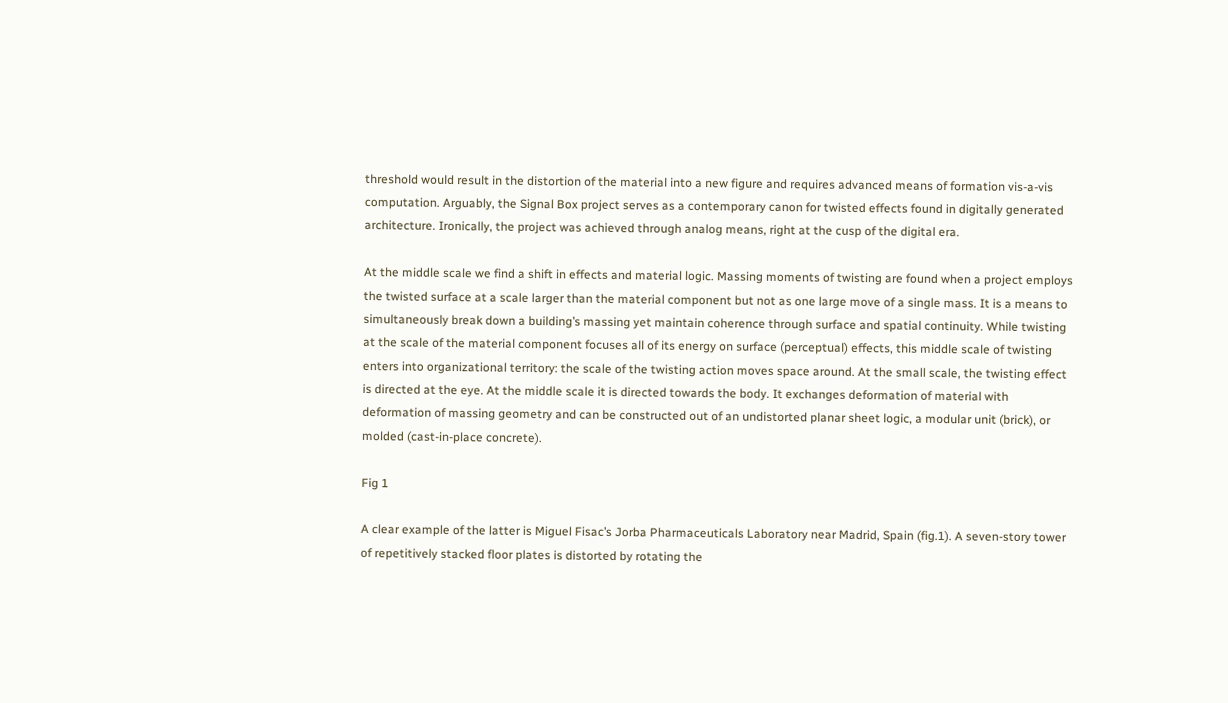threshold would result in the distortion of the material into a new figure and requires advanced means of formation vis-a-vis computation. Arguably, the Signal Box project serves as a contemporary canon for twisted effects found in digitally generated architecture. Ironically, the project was achieved through analog means, right at the cusp of the digital era.

At the middle scale we find a shift in effects and material logic. Massing moments of twisting are found when a project employs the twisted surface at a scale larger than the material component but not as one large move of a single mass. It is a means to simultaneously break down a building’s massing yet maintain coherence through surface and spatial continuity. While twisting at the scale of the material component focuses all of its energy on surface (perceptual) effects, this middle scale of twisting enters into organizational territory: the scale of the twisting action moves space around. At the small scale, the twisting effect is directed at the eye. At the middle scale it is directed towards the body. It exchanges deformation of material with deformation of massing geometry and can be constructed out of an undistorted planar sheet logic, a modular unit (brick), or molded (cast-in-place concrete).

Fig 1

A clear example of the latter is Miguel Fisac’s Jorba Pharmaceuticals Laboratory near Madrid, Spain (fig.1). A seven-story tower of repetitively stacked floor plates is distorted by rotating the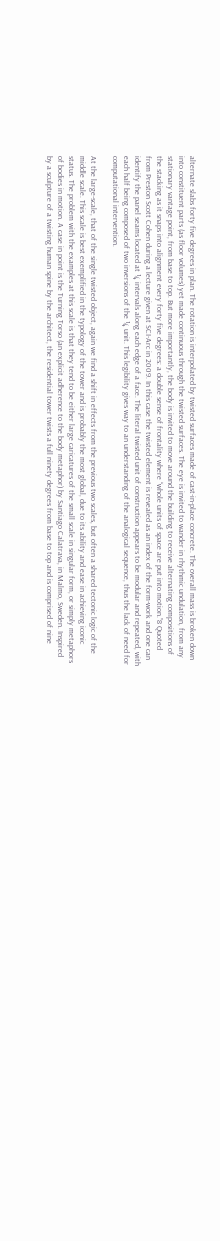alternate slabs forty five degrees in plan. The rotation is interpolated by twisted surfaces made of cast-in-place concrete. The overall mass is broken down into constituent parts (as floor volumes) yet made continuous through the twisted surfaces. The eye is invited to wander in rhythmic undulation, from any stationary vantage point, from base to top. But more importantly, the body is invited to move around the building to receive alternating compositions of the stacking as it snaps into alignment every forty five degrees: a double sense of frontality where “whole units of space are put into motion.”8 Quoted from Preston Scott Cohen during a lecture given at SCI-Arc in 2009. In this case the twisted element is revealed as an index of the form-work and one can identify the panel seams located at ¼ intervals along each edge of a face. The literal twisted unit of construction appears to be modular and repeated, with each half being composed of two inversions of the ¼ unit. This legibility gives way to an understanding of the analogical sequence, thus the lack of need for computational intervention.

At the large-scale, that of the single twisted object, again we find a shift in effects from the previous two scales, but often a shared tectonic logic of the middle scale. This scale is best exemplified in the typology of the tower and is probably the most global, due to its ability and ease in achieving iconic status. The problem with the examples at this scale is that they tend to be either large caricatures of the small scale in singular form, or simply metaphors of bodies in motion. A case in point is the Turning Torso (an explicit adherence to the body metaphor) by Santiago Calatrava, in Malmo, Sweden. Inspired by a sculpture of a twisting human spine by the architect, the residential tower twists a full ninety degrees from base to top and is comprised of nine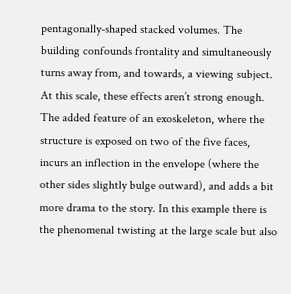pentagonally-shaped stacked volumes. The building confounds frontality and simultaneously turns away from, and towards, a viewing subject. At this scale, these effects aren’t strong enough. The added feature of an exoskeleton, where the structure is exposed on two of the five faces, incurs an inflection in the envelope (where the other sides slightly bulge outward), and adds a bit more drama to the story. In this example there is the phenomenal twisting at the large scale but also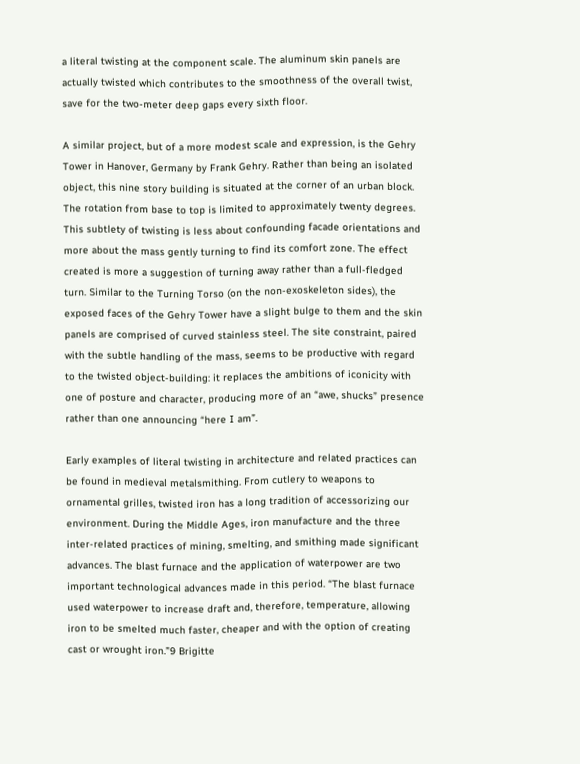a literal twisting at the component scale. The aluminum skin panels are actually twisted which contributes to the smoothness of the overall twist, save for the two-meter deep gaps every sixth floor.

A similar project, but of a more modest scale and expression, is the Gehry Tower in Hanover, Germany by Frank Gehry. Rather than being an isolated object, this nine story building is situated at the corner of an urban block. The rotation from base to top is limited to approximately twenty degrees. This subtlety of twisting is less about confounding facade orientations and more about the mass gently turning to find its comfort zone. The effect created is more a suggestion of turning away rather than a full-fledged turn. Similar to the Turning Torso (on the non-exoskeleton sides), the exposed faces of the Gehry Tower have a slight bulge to them and the skin panels are comprised of curved stainless steel. The site constraint, paired with the subtle handling of the mass, seems to be productive with regard to the twisted object-building: it replaces the ambitions of iconicity with one of posture and character, producing more of an “awe, shucks” presence rather than one announcing “here I am”.

Early examples of literal twisting in architecture and related practices can be found in medieval metalsmithing. From cutlery to weapons to ornamental grilles, twisted iron has a long tradition of accessorizing our environment. During the Middle Ages, iron manufacture and the three inter-related practices of mining, smelting, and smithing made significant advances. The blast furnace and the application of waterpower are two important technological advances made in this period. “The blast furnace used waterpower to increase draft and, therefore, temperature, allowing iron to be smelted much faster, cheaper and with the option of creating cast or wrought iron.”9 Brigitte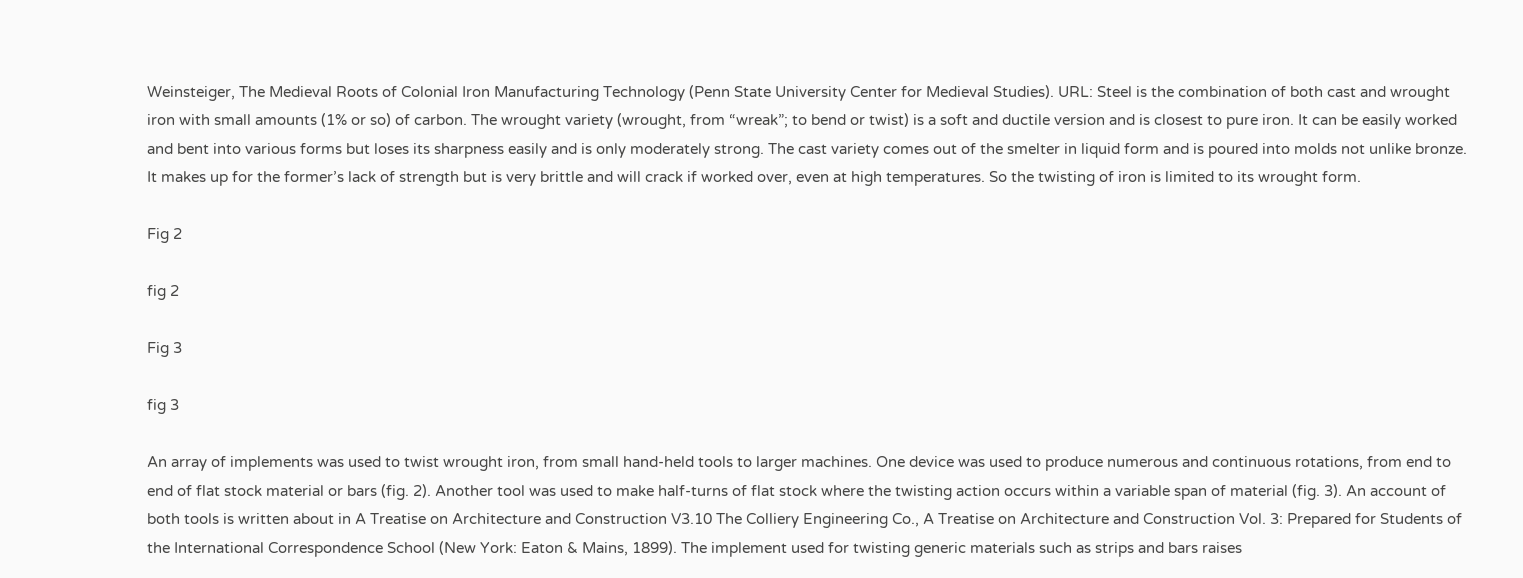Weinsteiger, The Medieval Roots of Colonial Iron Manufacturing Technology (Penn State University Center for Medieval Studies). URL: Steel is the combination of both cast and wrought iron with small amounts (1% or so) of carbon. The wrought variety (wrought, from “wreak”; to bend or twist) is a soft and ductile version and is closest to pure iron. It can be easily worked and bent into various forms but loses its sharpness easily and is only moderately strong. The cast variety comes out of the smelter in liquid form and is poured into molds not unlike bronze. It makes up for the former’s lack of strength but is very brittle and will crack if worked over, even at high temperatures. So the twisting of iron is limited to its wrought form.

Fig 2

fig 2

Fig 3

fig 3

An array of implements was used to twist wrought iron, from small hand-held tools to larger machines. One device was used to produce numerous and continuous rotations, from end to end of flat stock material or bars (fig. 2). Another tool was used to make half-turns of flat stock where the twisting action occurs within a variable span of material (fig. 3). An account of both tools is written about in A Treatise on Architecture and Construction V3.10 The Colliery Engineering Co., A Treatise on Architecture and Construction Vol. 3: Prepared for Students of the International Correspondence School (New York: Eaton & Mains, 1899). The implement used for twisting generic materials such as strips and bars raises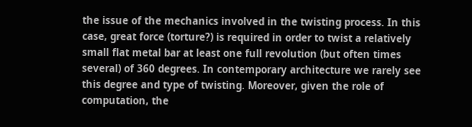the issue of the mechanics involved in the twisting process. In this case, great force (torture?) is required in order to twist a relatively small flat metal bar at least one full revolution (but often times several) of 360 degrees. In contemporary architecture we rarely see this degree and type of twisting. Moreover, given the role of computation, the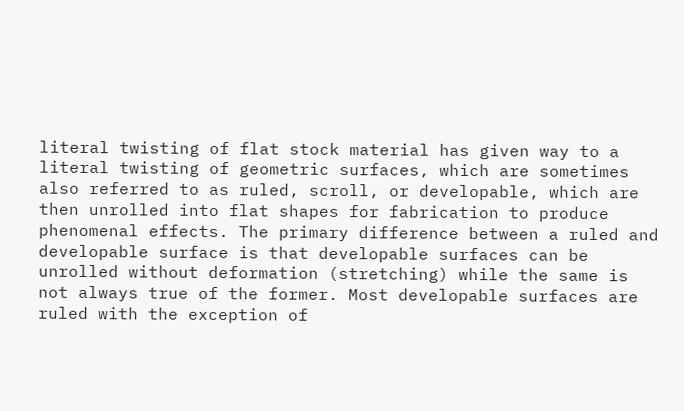literal twisting of flat stock material has given way to a literal twisting of geometric surfaces, which are sometimes also referred to as ruled, scroll, or developable, which are then unrolled into flat shapes for fabrication to produce phenomenal effects. The primary difference between a ruled and developable surface is that developable surfaces can be unrolled without deformation (stretching) while the same is not always true of the former. Most developable surfaces are ruled with the exception of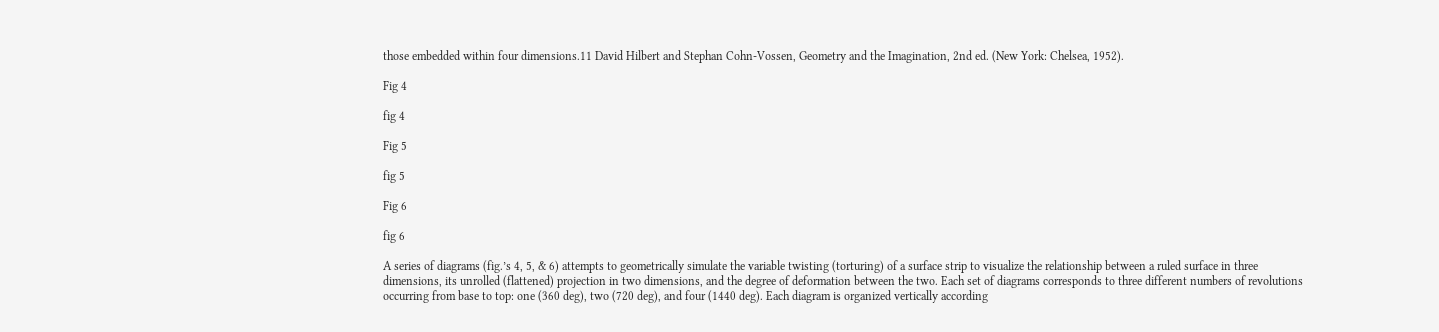those embedded within four dimensions.11 David Hilbert and Stephan Cohn-Vossen, Geometry and the Imagination, 2nd ed. (New York: Chelsea, 1952).

Fig 4

fig 4

Fig 5

fig 5

Fig 6

fig 6

A series of diagrams (fig.’s 4, 5, & 6) attempts to geometrically simulate the variable twisting (torturing) of a surface strip to visualize the relationship between a ruled surface in three dimensions, its unrolled (flattened) projection in two dimensions, and the degree of deformation between the two. Each set of diagrams corresponds to three different numbers of revolutions occurring from base to top: one (360 deg), two (720 deg), and four (1440 deg). Each diagram is organized vertically according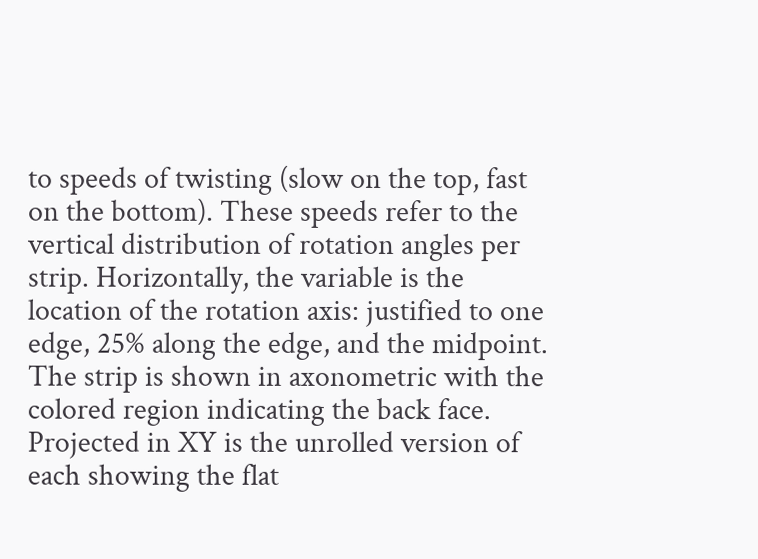to speeds of twisting (slow on the top, fast on the bottom). These speeds refer to the vertical distribution of rotation angles per strip. Horizontally, the variable is the location of the rotation axis: justified to one edge, 25% along the edge, and the midpoint. The strip is shown in axonometric with the colored region indicating the back face. Projected in XY is the unrolled version of each showing the flat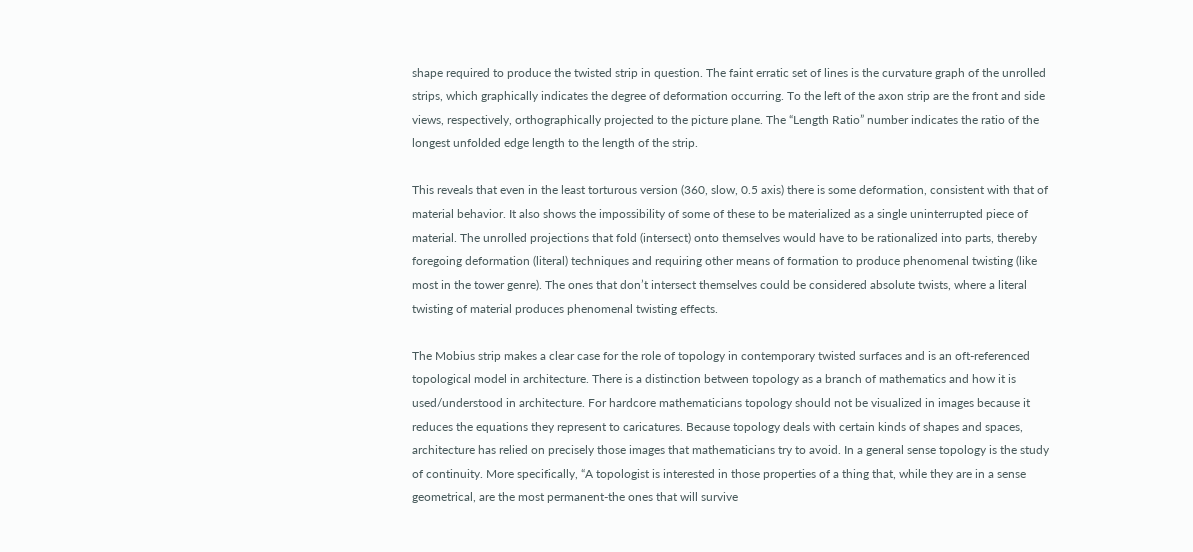shape required to produce the twisted strip in question. The faint erratic set of lines is the curvature graph of the unrolled strips, which graphically indicates the degree of deformation occurring. To the left of the axon strip are the front and side views, respectively, orthographically projected to the picture plane. The “Length Ratio” number indicates the ratio of the longest unfolded edge length to the length of the strip.

This reveals that even in the least torturous version (360, slow, 0.5 axis) there is some deformation, consistent with that of material behavior. It also shows the impossibility of some of these to be materialized as a single uninterrupted piece of material. The unrolled projections that fold (intersect) onto themselves would have to be rationalized into parts, thereby foregoing deformation (literal) techniques and requiring other means of formation to produce phenomenal twisting (like most in the tower genre). The ones that don’t intersect themselves could be considered absolute twists, where a literal twisting of material produces phenomenal twisting effects.

The Mobius strip makes a clear case for the role of topology in contemporary twisted surfaces and is an oft-referenced topological model in architecture. There is a distinction between topology as a branch of mathematics and how it is used/understood in architecture. For hardcore mathematicians topology should not be visualized in images because it reduces the equations they represent to caricatures. Because topology deals with certain kinds of shapes and spaces, architecture has relied on precisely those images that mathematicians try to avoid. In a general sense topology is the study of continuity. More specifically, “A topologist is interested in those properties of a thing that, while they are in a sense geometrical, are the most permanent-the ones that will survive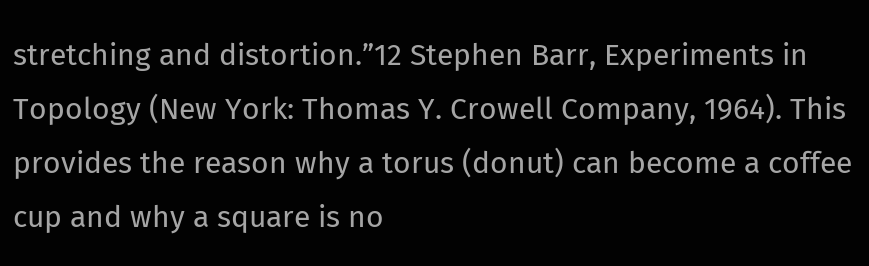stretching and distortion.”12 Stephen Barr, Experiments in Topology (New York: Thomas Y. Crowell Company, 1964). This provides the reason why a torus (donut) can become a coffee cup and why a square is no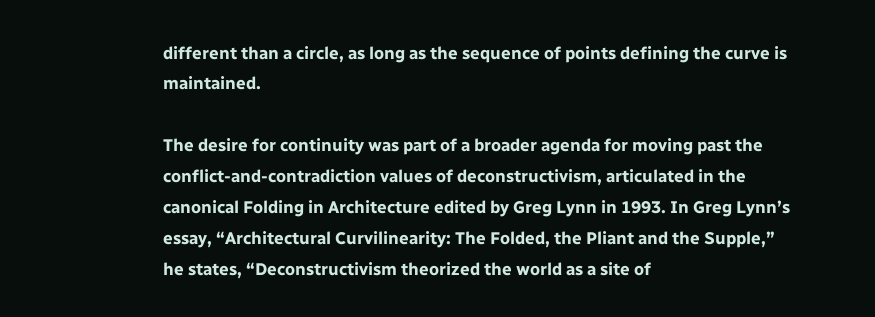different than a circle, as long as the sequence of points defining the curve is maintained.

The desire for continuity was part of a broader agenda for moving past the conflict-and-contradiction values of deconstructivism, articulated in the canonical Folding in Architecture edited by Greg Lynn in 1993. In Greg Lynn’s essay, “Architectural Curvilinearity: The Folded, the Pliant and the Supple,” he states, “Deconstructivism theorized the world as a site of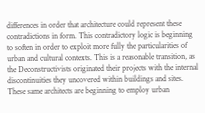differences in order that architecture could represent these contradictions in form. This contradictory logic is beginning to soften in order to exploit more fully the particularities of urban and cultural contexts. This is a reasonable transition, as the Deconstructivists originated their projects with the internal discontinuities they uncovered within buildings and sites. These same architects are beginning to employ urban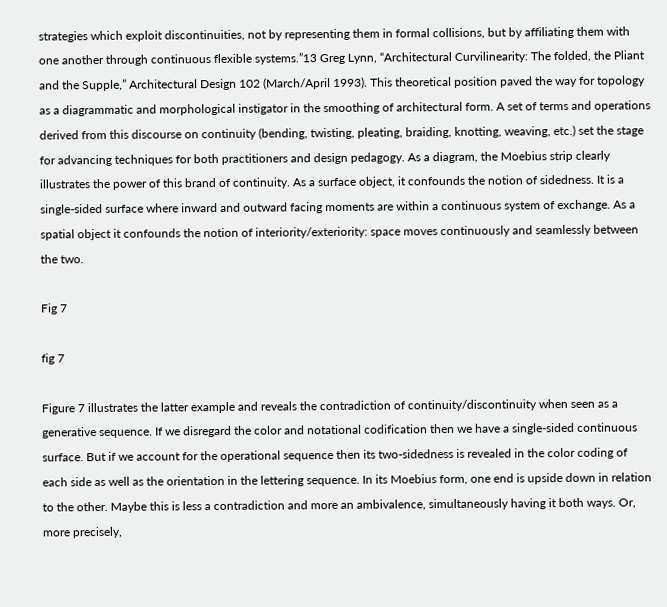strategies which exploit discontinuities, not by representing them in formal collisions, but by affiliating them with one another through continuous flexible systems.”13 Greg Lynn, “Architectural Curvilinearity: The folded, the Pliant and the Supple,” Architectural Design 102 (March/April 1993). This theoretical position paved the way for topology as a diagrammatic and morphological instigator in the smoothing of architectural form. A set of terms and operations derived from this discourse on continuity (bending, twisting, pleating, braiding, knotting, weaving, etc.) set the stage for advancing techniques for both practitioners and design pedagogy. As a diagram, the Moebius strip clearly illustrates the power of this brand of continuity. As a surface object, it confounds the notion of sidedness. It is a single-sided surface where inward and outward facing moments are within a continuous system of exchange. As a spatial object it confounds the notion of interiority/exteriority: space moves continuously and seamlessly between the two.

Fig 7

fig 7

Figure 7 illustrates the latter example and reveals the contradiction of continuity/discontinuity when seen as a generative sequence. If we disregard the color and notational codification then we have a single-sided continuous surface. But if we account for the operational sequence then its two-sidedness is revealed in the color coding of each side as well as the orientation in the lettering sequence. In its Moebius form, one end is upside down in relation to the other. Maybe this is less a contradiction and more an ambivalence, simultaneously having it both ways. Or, more precisely,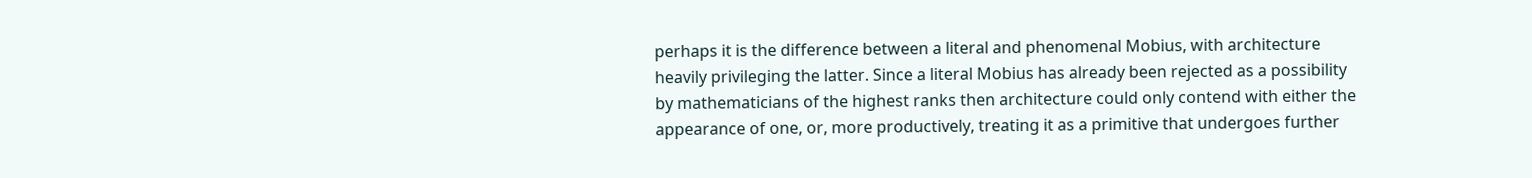perhaps it is the difference between a literal and phenomenal Mobius, with architecture heavily privileging the latter. Since a literal Mobius has already been rejected as a possibility by mathematicians of the highest ranks then architecture could only contend with either the appearance of one, or, more productively, treating it as a primitive that undergoes further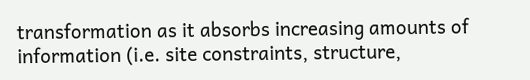transformation as it absorbs increasing amounts of information (i.e. site constraints, structure,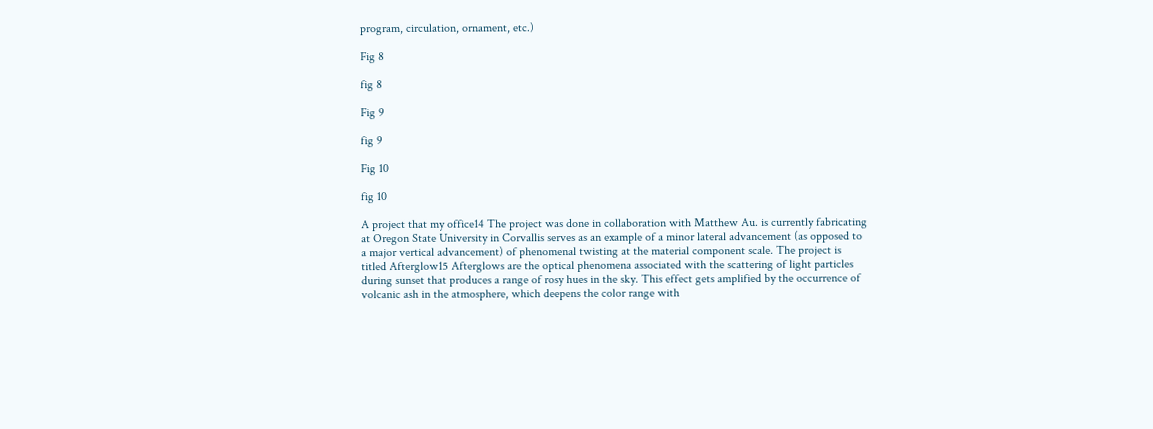program, circulation, ornament, etc.)

Fig 8

fig 8

Fig 9

fig 9

Fig 10

fig 10

A project that my office14 The project was done in collaboration with Matthew Au. is currently fabricating at Oregon State University in Corvallis serves as an example of a minor lateral advancement (as opposed to a major vertical advancement) of phenomenal twisting at the material component scale. The project is titled Afterglow15 Afterglows are the optical phenomena associated with the scattering of light particles during sunset that produces a range of rosy hues in the sky. This effect gets amplified by the occurrence of volcanic ash in the atmosphere, which deepens the color range with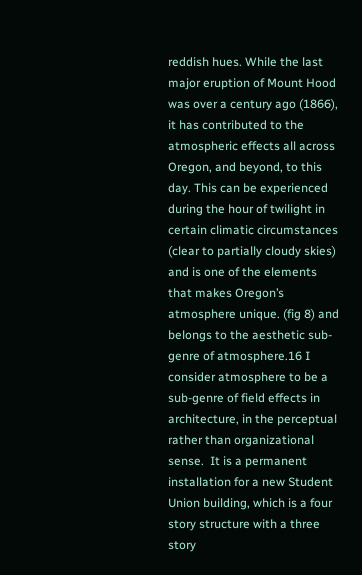reddish hues. While the last major eruption of Mount Hood was over a century ago (1866), it has contributed to the atmospheric effects all across Oregon, and beyond, to this day. This can be experienced during the hour of twilight in certain climatic circumstances (clear to partially cloudy skies) and is one of the elements that makes Oregon’s atmosphere unique. (fig 8) and belongs to the aesthetic sub-genre of atmosphere.16 I consider atmosphere to be a sub-genre of field effects in architecture, in the perceptual rather than organizational sense.  It is a permanent installation for a new Student Union building, which is a four story structure with a three story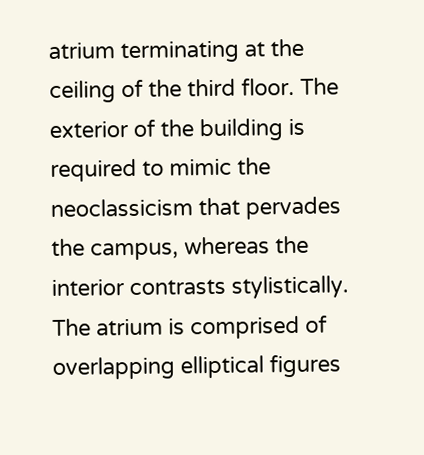atrium terminating at the ceiling of the third floor. The exterior of the building is required to mimic the neoclassicism that pervades the campus, whereas the interior contrasts stylistically. The atrium is comprised of overlapping elliptical figures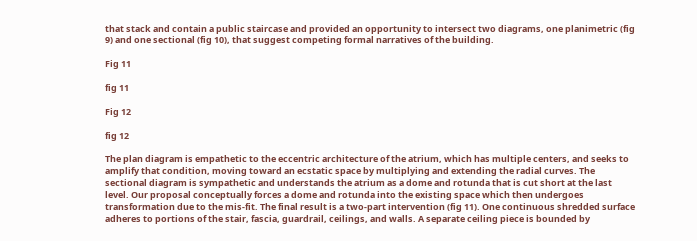that stack and contain a public staircase and provided an opportunity to intersect two diagrams, one planimetric (fig 9) and one sectional (fig 10), that suggest competing formal narratives of the building.

Fig 11

fig 11

Fig 12

fig 12

The plan diagram is empathetic to the eccentric architecture of the atrium, which has multiple centers, and seeks to amplify that condition, moving toward an ecstatic space by multiplying and extending the radial curves. The sectional diagram is sympathetic and understands the atrium as a dome and rotunda that is cut short at the last level. Our proposal conceptually forces a dome and rotunda into the existing space which then undergoes transformation due to the mis-fit. The final result is a two-part intervention (fig 11). One continuous shredded surface adheres to portions of the stair, fascia, guardrail, ceilings, and walls. A separate ceiling piece is bounded by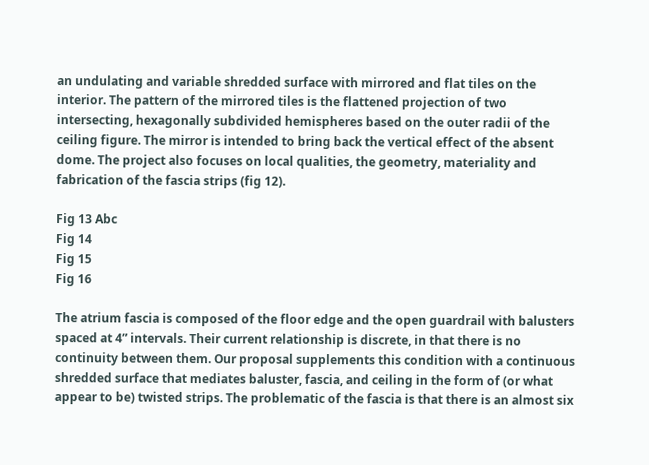an undulating and variable shredded surface with mirrored and flat tiles on the interior. The pattern of the mirrored tiles is the flattened projection of two intersecting, hexagonally subdivided hemispheres based on the outer radii of the ceiling figure. The mirror is intended to bring back the vertical effect of the absent dome. The project also focuses on local qualities, the geometry, materiality and fabrication of the fascia strips (fig 12).

Fig 13 Abc
Fig 14
Fig 15
Fig 16

The atrium fascia is composed of the floor edge and the open guardrail with balusters spaced at 4” intervals. Their current relationship is discrete, in that there is no continuity between them. Our proposal supplements this condition with a continuous shredded surface that mediates baluster, fascia, and ceiling in the form of (or what appear to be) twisted strips. The problematic of the fascia is that there is an almost six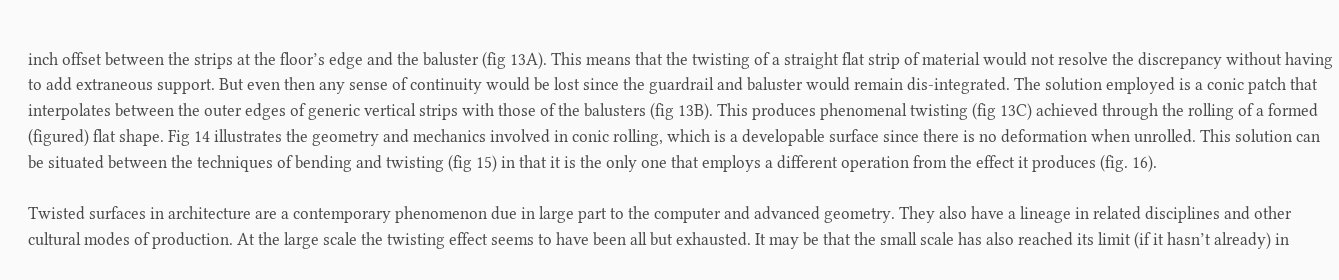inch offset between the strips at the floor’s edge and the baluster (fig 13A). This means that the twisting of a straight flat strip of material would not resolve the discrepancy without having to add extraneous support. But even then any sense of continuity would be lost since the guardrail and baluster would remain dis-integrated. The solution employed is a conic patch that interpolates between the outer edges of generic vertical strips with those of the balusters (fig 13B). This produces phenomenal twisting (fig 13C) achieved through the rolling of a formed (figured) flat shape. Fig 14 illustrates the geometry and mechanics involved in conic rolling, which is a developable surface since there is no deformation when unrolled. This solution can be situated between the techniques of bending and twisting (fig 15) in that it is the only one that employs a different operation from the effect it produces (fig. 16).

Twisted surfaces in architecture are a contemporary phenomenon due in large part to the computer and advanced geometry. They also have a lineage in related disciplines and other cultural modes of production. At the large scale the twisting effect seems to have been all but exhausted. It may be that the small scale has also reached its limit (if it hasn’t already) in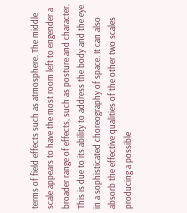terms of field effects such as atmosphere. The middle scale appears to have the most room left to engender a broader range of effects, such as posture and character. This is due to its ability to address the body and the eye in a sophisticated choreography of space. It can also absorb the effective qualities of the other two scales producing a possible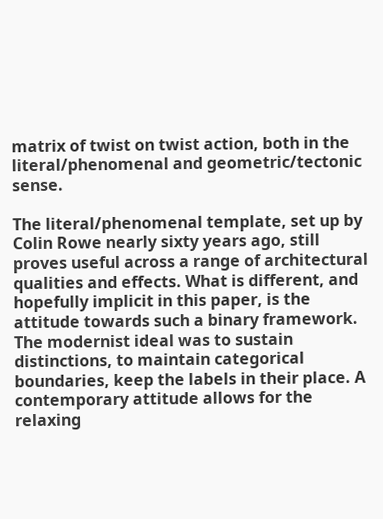matrix of twist on twist action, both in the literal/phenomenal and geometric/tectonic sense.

The literal/phenomenal template, set up by Colin Rowe nearly sixty years ago, still proves useful across a range of architectural qualities and effects. What is different, and hopefully implicit in this paper, is the attitude towards such a binary framework. The modernist ideal was to sustain distinctions, to maintain categorical boundaries, keep the labels in their place. A contemporary attitude allows for the relaxing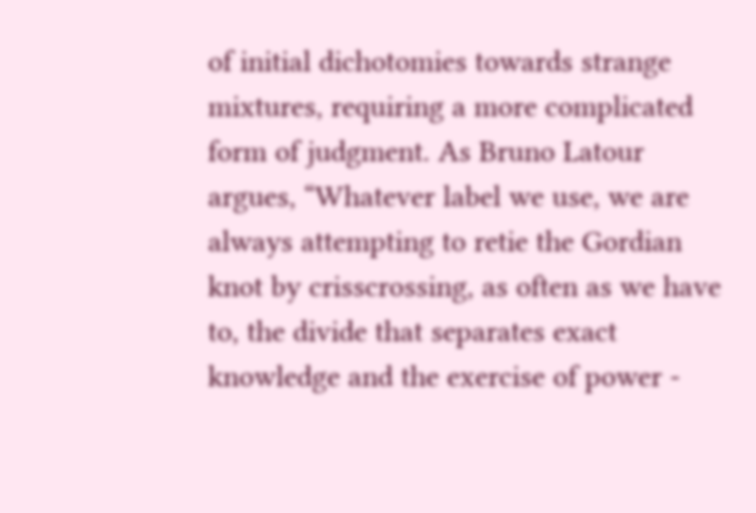of initial dichotomies towards strange mixtures, requiring a more complicated form of judgment. As Bruno Latour argues, “Whatever label we use, we are always attempting to retie the Gordian knot by crisscrossing, as often as we have to, the divide that separates exact knowledge and the exercise of power -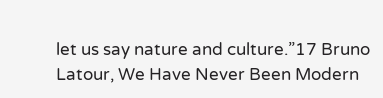let us say nature and culture.”17 Bruno Latour, We Have Never Been Modern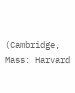(Cambridge, Mass: Harvard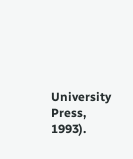University Press, 1993).